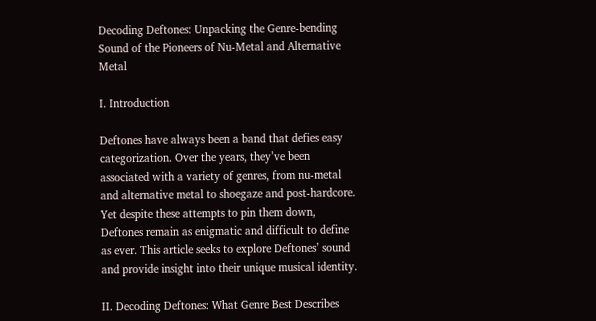Decoding Deftones: Unpacking the Genre-bending Sound of the Pioneers of Nu-Metal and Alternative Metal

I. Introduction

Deftones have always been a band that defies easy categorization. Over the years, they’ve been associated with a variety of genres, from nu-metal and alternative metal to shoegaze and post-hardcore. Yet despite these attempts to pin them down, Deftones remain as enigmatic and difficult to define as ever. This article seeks to explore Deftones’ sound and provide insight into their unique musical identity.

II. Decoding Deftones: What Genre Best Describes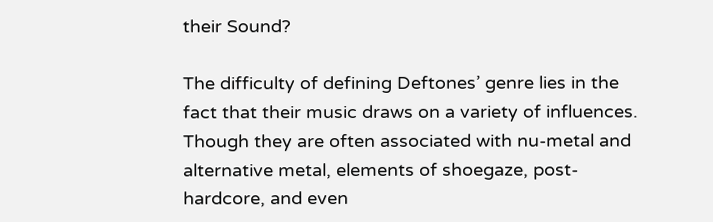their Sound?

The difficulty of defining Deftones’ genre lies in the fact that their music draws on a variety of influences. Though they are often associated with nu-metal and alternative metal, elements of shoegaze, post-hardcore, and even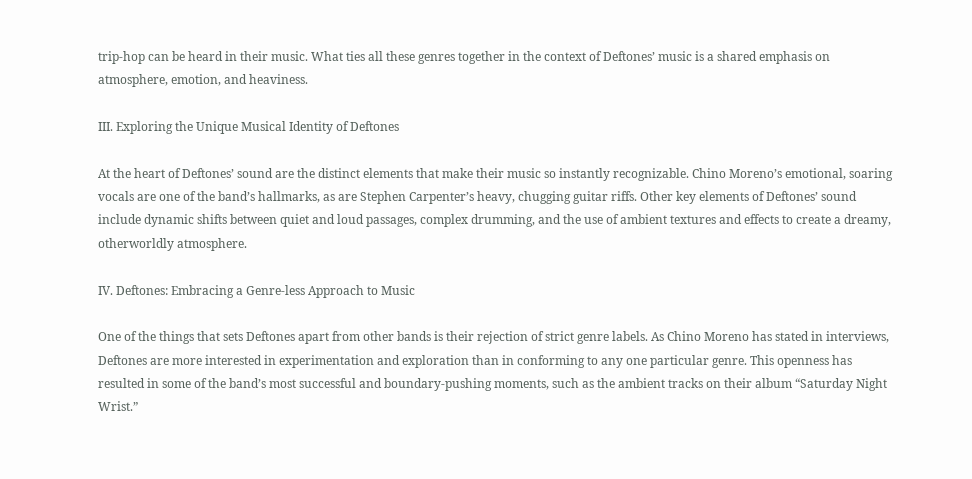trip-hop can be heard in their music. What ties all these genres together in the context of Deftones’ music is a shared emphasis on atmosphere, emotion, and heaviness.

III. Exploring the Unique Musical Identity of Deftones

At the heart of Deftones’ sound are the distinct elements that make their music so instantly recognizable. Chino Moreno’s emotional, soaring vocals are one of the band’s hallmarks, as are Stephen Carpenter’s heavy, chugging guitar riffs. Other key elements of Deftones’ sound include dynamic shifts between quiet and loud passages, complex drumming, and the use of ambient textures and effects to create a dreamy, otherworldly atmosphere.

IV. Deftones: Embracing a Genre-less Approach to Music

One of the things that sets Deftones apart from other bands is their rejection of strict genre labels. As Chino Moreno has stated in interviews, Deftones are more interested in experimentation and exploration than in conforming to any one particular genre. This openness has resulted in some of the band’s most successful and boundary-pushing moments, such as the ambient tracks on their album “Saturday Night Wrist.”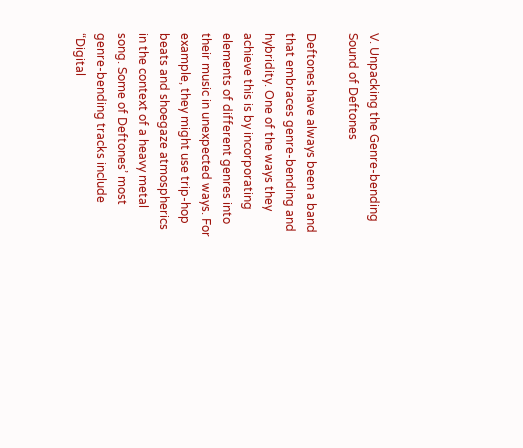V. Unpacking the Genre-bending Sound of Deftones

Deftones have always been a band that embraces genre-bending and hybridity. One of the ways they achieve this is by incorporating elements of different genres into their music in unexpected ways. For example, they might use trip-hop beats and shoegaze atmospherics in the context of a heavy metal song. Some of Deftones’ most genre-bending tracks include “Digital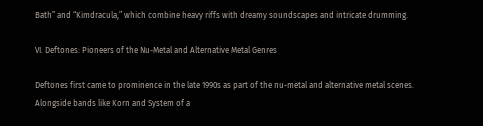Bath” and “Kimdracula,” which combine heavy riffs with dreamy soundscapes and intricate drumming.

VI. Deftones: Pioneers of the Nu-Metal and Alternative Metal Genres

Deftones first came to prominence in the late 1990s as part of the nu-metal and alternative metal scenes. Alongside bands like Korn and System of a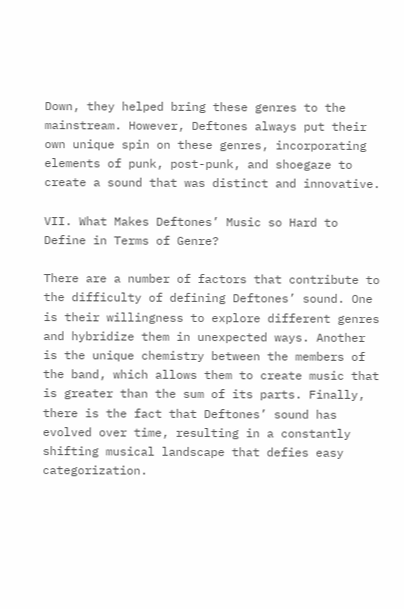Down, they helped bring these genres to the mainstream. However, Deftones always put their own unique spin on these genres, incorporating elements of punk, post-punk, and shoegaze to create a sound that was distinct and innovative.

VII. What Makes Deftones’ Music so Hard to Define in Terms of Genre?

There are a number of factors that contribute to the difficulty of defining Deftones’ sound. One is their willingness to explore different genres and hybridize them in unexpected ways. Another is the unique chemistry between the members of the band, which allows them to create music that is greater than the sum of its parts. Finally, there is the fact that Deftones’ sound has evolved over time, resulting in a constantly shifting musical landscape that defies easy categorization.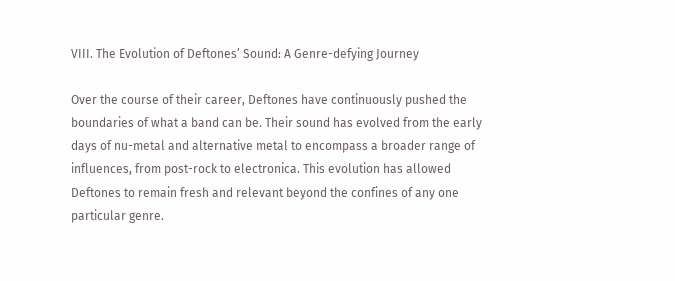VIII. The Evolution of Deftones’ Sound: A Genre-defying Journey

Over the course of their career, Deftones have continuously pushed the boundaries of what a band can be. Their sound has evolved from the early days of nu-metal and alternative metal to encompass a broader range of influences, from post-rock to electronica. This evolution has allowed Deftones to remain fresh and relevant beyond the confines of any one particular genre.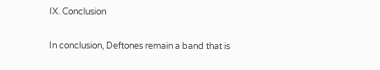IX. Conclusion

In conclusion, Deftones remain a band that is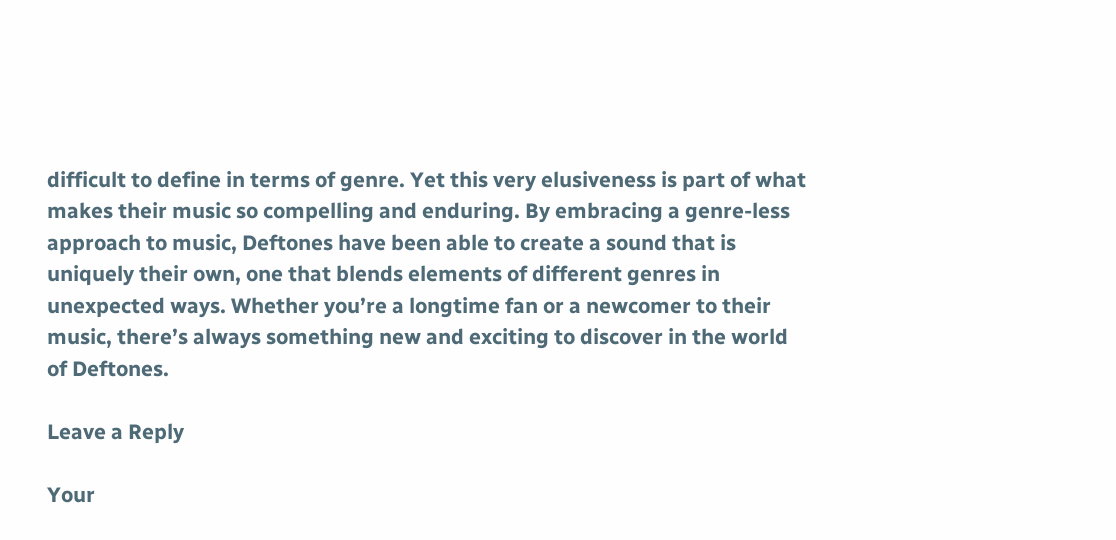difficult to define in terms of genre. Yet this very elusiveness is part of what makes their music so compelling and enduring. By embracing a genre-less approach to music, Deftones have been able to create a sound that is uniquely their own, one that blends elements of different genres in unexpected ways. Whether you’re a longtime fan or a newcomer to their music, there’s always something new and exciting to discover in the world of Deftones.

Leave a Reply

Your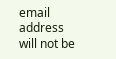email address will not be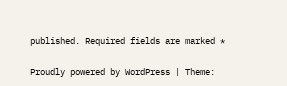published. Required fields are marked *

Proudly powered by WordPress | Theme: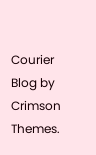Courier Blog by Crimson Themes.